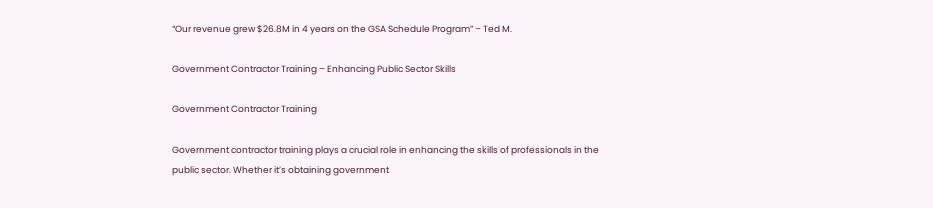“Our revenue grew $26.8M in 4 years on the GSA Schedule Program” – Ted M.

Government Contractor Training – Enhancing Public Sector Skills

Government Contractor Training

Government contractor training plays a crucial role in enhancing the skills of professionals in the public sector. Whether it’s obtaining government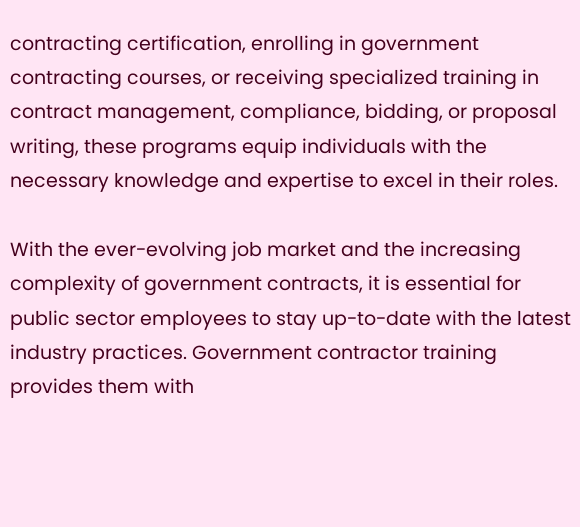contracting certification, enrolling in government contracting courses, or receiving specialized training in contract management, compliance, bidding, or proposal writing, these programs equip individuals with the necessary knowledge and expertise to excel in their roles.

With the ever-evolving job market and the increasing complexity of government contracts, it is essential for public sector employees to stay up-to-date with the latest industry practices. Government contractor training provides them with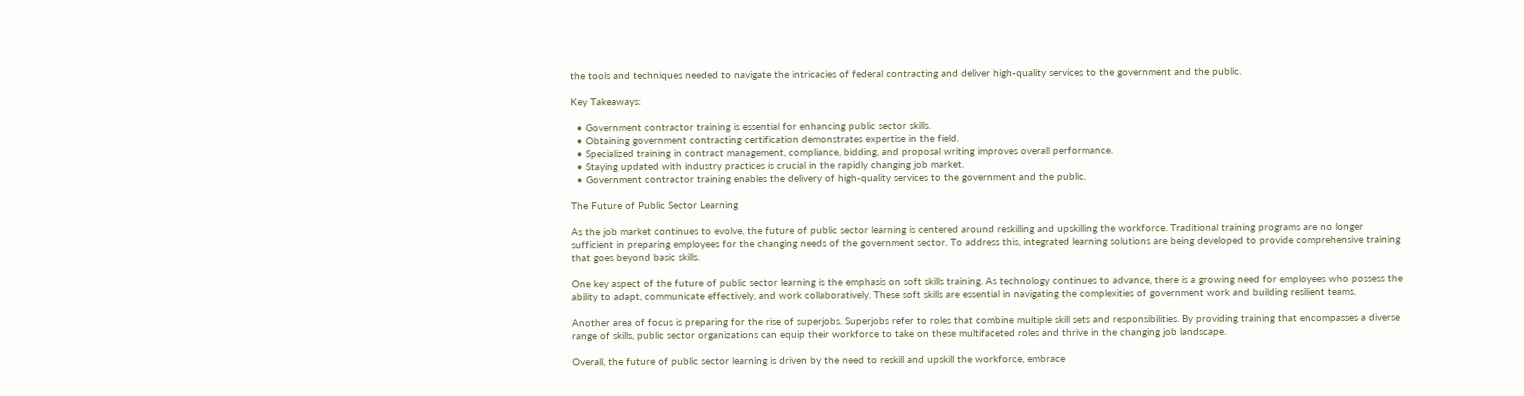the tools and techniques needed to navigate the intricacies of federal contracting and deliver high-quality services to the government and the public.

Key Takeaways:

  • Government contractor training is essential for enhancing public sector skills.
  • Obtaining government contracting certification demonstrates expertise in the field.
  • Specialized training in contract management, compliance, bidding, and proposal writing improves overall performance.
  • Staying updated with industry practices is crucial in the rapidly changing job market.
  • Government contractor training enables the delivery of high-quality services to the government and the public.

The Future of Public Sector Learning

As the job market continues to evolve, the future of public sector learning is centered around reskilling and upskilling the workforce. Traditional training programs are no longer sufficient in preparing employees for the changing needs of the government sector. To address this, integrated learning solutions are being developed to provide comprehensive training that goes beyond basic skills.

One key aspect of the future of public sector learning is the emphasis on soft skills training. As technology continues to advance, there is a growing need for employees who possess the ability to adapt, communicate effectively, and work collaboratively. These soft skills are essential in navigating the complexities of government work and building resilient teams.

Another area of focus is preparing for the rise of superjobs. Superjobs refer to roles that combine multiple skill sets and responsibilities. By providing training that encompasses a diverse range of skills, public sector organizations can equip their workforce to take on these multifaceted roles and thrive in the changing job landscape.

Overall, the future of public sector learning is driven by the need to reskill and upskill the workforce, embrace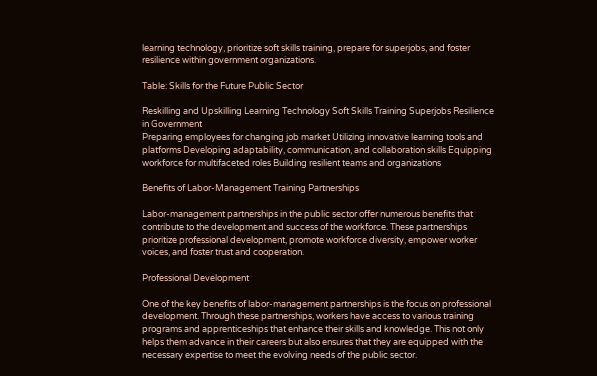learning technology, prioritize soft skills training, prepare for superjobs, and foster resilience within government organizations.

Table: Skills for the Future Public Sector

Reskilling and Upskilling Learning Technology Soft Skills Training Superjobs Resilience in Government
Preparing employees for changing job market Utilizing innovative learning tools and platforms Developing adaptability, communication, and collaboration skills Equipping workforce for multifaceted roles Building resilient teams and organizations

Benefits of Labor-Management Training Partnerships

Labor-management partnerships in the public sector offer numerous benefits that contribute to the development and success of the workforce. These partnerships prioritize professional development, promote workforce diversity, empower worker voices, and foster trust and cooperation.

Professional Development

One of the key benefits of labor-management partnerships is the focus on professional development. Through these partnerships, workers have access to various training programs and apprenticeships that enhance their skills and knowledge. This not only helps them advance in their careers but also ensures that they are equipped with the necessary expertise to meet the evolving needs of the public sector.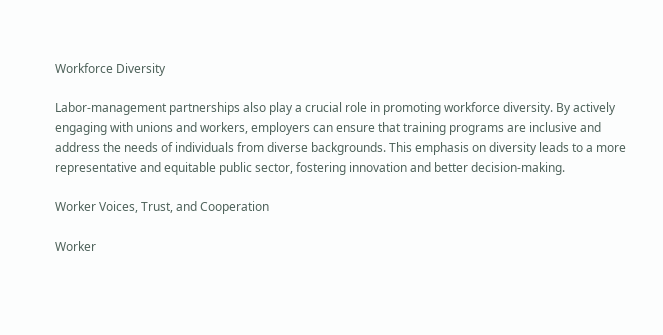Workforce Diversity

Labor-management partnerships also play a crucial role in promoting workforce diversity. By actively engaging with unions and workers, employers can ensure that training programs are inclusive and address the needs of individuals from diverse backgrounds. This emphasis on diversity leads to a more representative and equitable public sector, fostering innovation and better decision-making.

Worker Voices, Trust, and Cooperation

Worker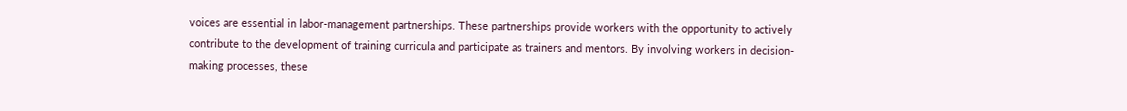voices are essential in labor-management partnerships. These partnerships provide workers with the opportunity to actively contribute to the development of training curricula and participate as trainers and mentors. By involving workers in decision-making processes, these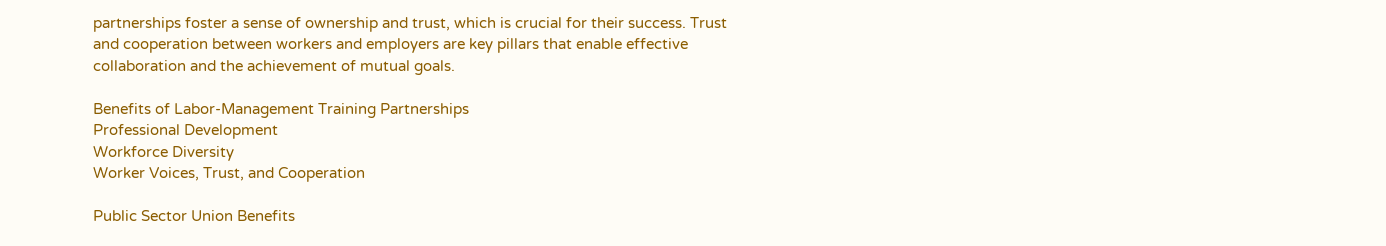partnerships foster a sense of ownership and trust, which is crucial for their success. Trust and cooperation between workers and employers are key pillars that enable effective collaboration and the achievement of mutual goals.

Benefits of Labor-Management Training Partnerships
Professional Development
Workforce Diversity
Worker Voices, Trust, and Cooperation

Public Sector Union Benefits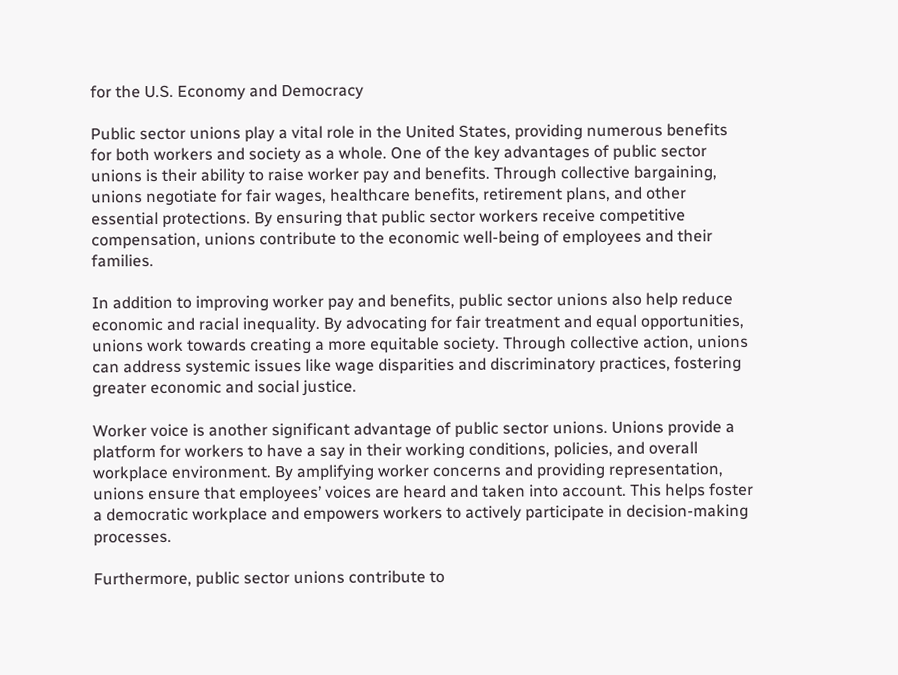for the U.S. Economy and Democracy

Public sector unions play a vital role in the United States, providing numerous benefits for both workers and society as a whole. One of the key advantages of public sector unions is their ability to raise worker pay and benefits. Through collective bargaining, unions negotiate for fair wages, healthcare benefits, retirement plans, and other essential protections. By ensuring that public sector workers receive competitive compensation, unions contribute to the economic well-being of employees and their families.

In addition to improving worker pay and benefits, public sector unions also help reduce economic and racial inequality. By advocating for fair treatment and equal opportunities, unions work towards creating a more equitable society. Through collective action, unions can address systemic issues like wage disparities and discriminatory practices, fostering greater economic and social justice.

Worker voice is another significant advantage of public sector unions. Unions provide a platform for workers to have a say in their working conditions, policies, and overall workplace environment. By amplifying worker concerns and providing representation, unions ensure that employees’ voices are heard and taken into account. This helps foster a democratic workplace and empowers workers to actively participate in decision-making processes.

Furthermore, public sector unions contribute to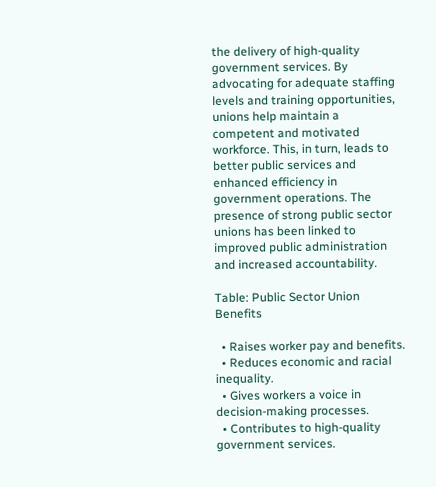the delivery of high-quality government services. By advocating for adequate staffing levels and training opportunities, unions help maintain a competent and motivated workforce. This, in turn, leads to better public services and enhanced efficiency in government operations. The presence of strong public sector unions has been linked to improved public administration and increased accountability.

Table: Public Sector Union Benefits

  • Raises worker pay and benefits.
  • Reduces economic and racial inequality.
  • Gives workers a voice in decision-making processes.
  • Contributes to high-quality government services.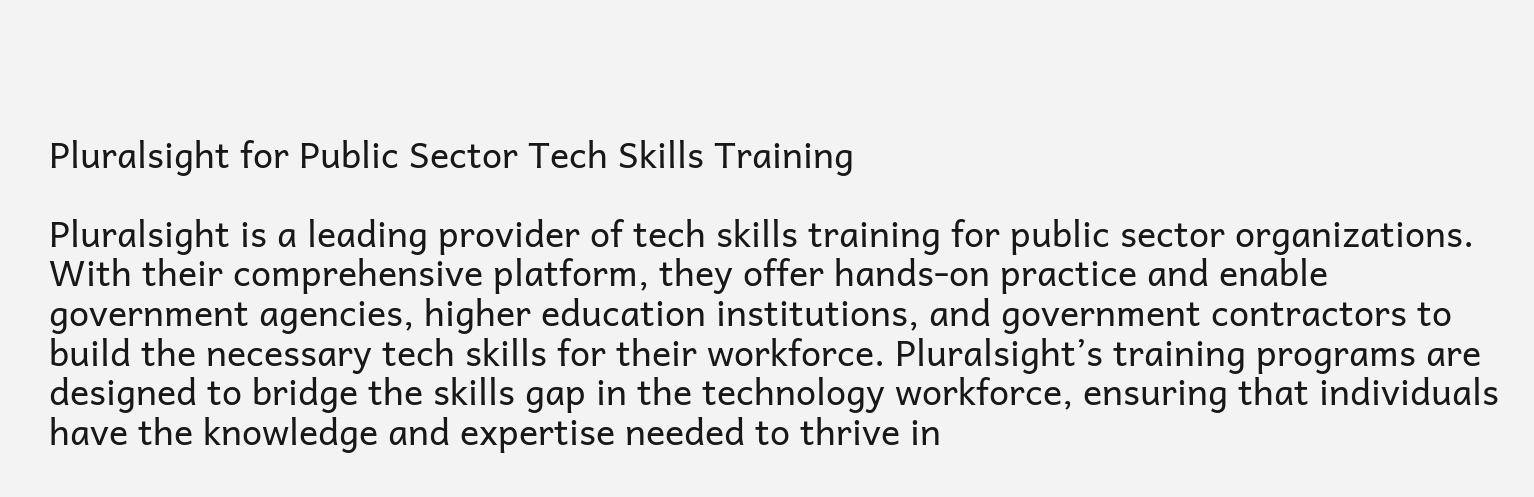Pluralsight for Public Sector Tech Skills Training

Pluralsight is a leading provider of tech skills training for public sector organizations. With their comprehensive platform, they offer hands-on practice and enable government agencies, higher education institutions, and government contractors to build the necessary tech skills for their workforce. Pluralsight’s training programs are designed to bridge the skills gap in the technology workforce, ensuring that individuals have the knowledge and expertise needed to thrive in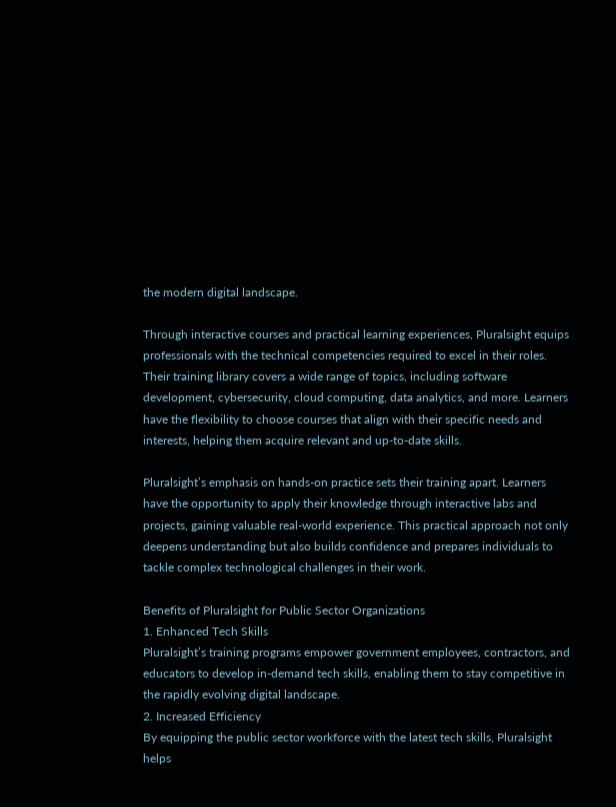the modern digital landscape.

Through interactive courses and practical learning experiences, Pluralsight equips professionals with the technical competencies required to excel in their roles. Their training library covers a wide range of topics, including software development, cybersecurity, cloud computing, data analytics, and more. Learners have the flexibility to choose courses that align with their specific needs and interests, helping them acquire relevant and up-to-date skills.

Pluralsight’s emphasis on hands-on practice sets their training apart. Learners have the opportunity to apply their knowledge through interactive labs and projects, gaining valuable real-world experience. This practical approach not only deepens understanding but also builds confidence and prepares individuals to tackle complex technological challenges in their work.

Benefits of Pluralsight for Public Sector Organizations
1. Enhanced Tech Skills
Pluralsight’s training programs empower government employees, contractors, and educators to develop in-demand tech skills, enabling them to stay competitive in the rapidly evolving digital landscape.
2. Increased Efficiency
By equipping the public sector workforce with the latest tech skills, Pluralsight helps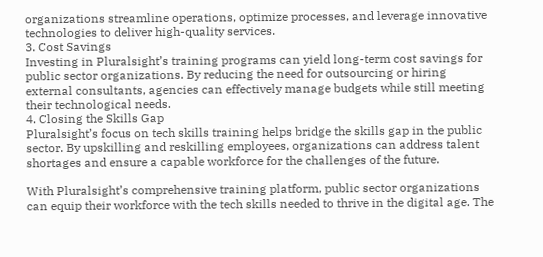organizations streamline operations, optimize processes, and leverage innovative technologies to deliver high-quality services.
3. Cost Savings
Investing in Pluralsight’s training programs can yield long-term cost savings for public sector organizations. By reducing the need for outsourcing or hiring external consultants, agencies can effectively manage budgets while still meeting their technological needs.
4. Closing the Skills Gap
Pluralsight’s focus on tech skills training helps bridge the skills gap in the public sector. By upskilling and reskilling employees, organizations can address talent shortages and ensure a capable workforce for the challenges of the future.

With Pluralsight’s comprehensive training platform, public sector organizations can equip their workforce with the tech skills needed to thrive in the digital age. The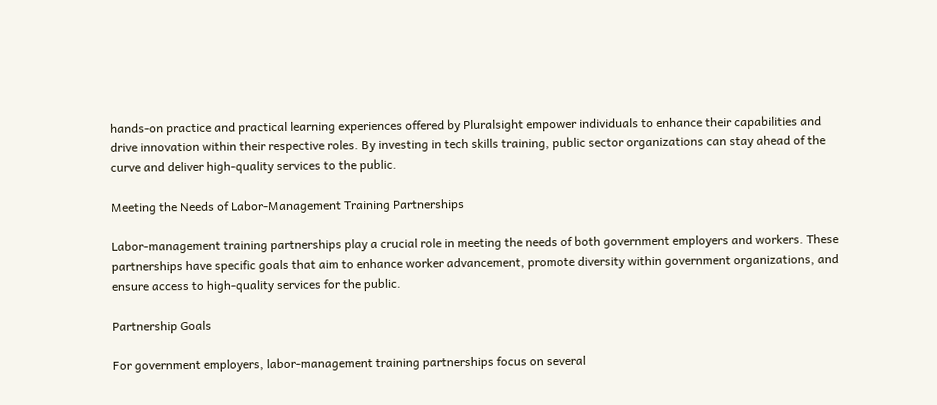hands-on practice and practical learning experiences offered by Pluralsight empower individuals to enhance their capabilities and drive innovation within their respective roles. By investing in tech skills training, public sector organizations can stay ahead of the curve and deliver high-quality services to the public.

Meeting the Needs of Labor-Management Training Partnerships

Labor-management training partnerships play a crucial role in meeting the needs of both government employers and workers. These partnerships have specific goals that aim to enhance worker advancement, promote diversity within government organizations, and ensure access to high-quality services for the public.

Partnership Goals

For government employers, labor-management training partnerships focus on several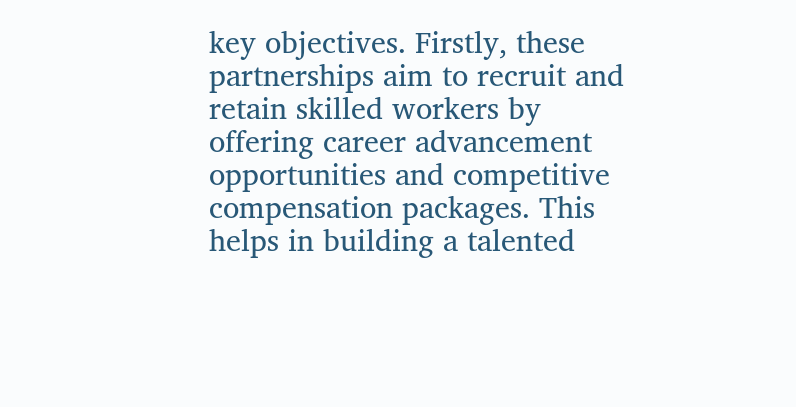key objectives. Firstly, these partnerships aim to recruit and retain skilled workers by offering career advancement opportunities and competitive compensation packages. This helps in building a talented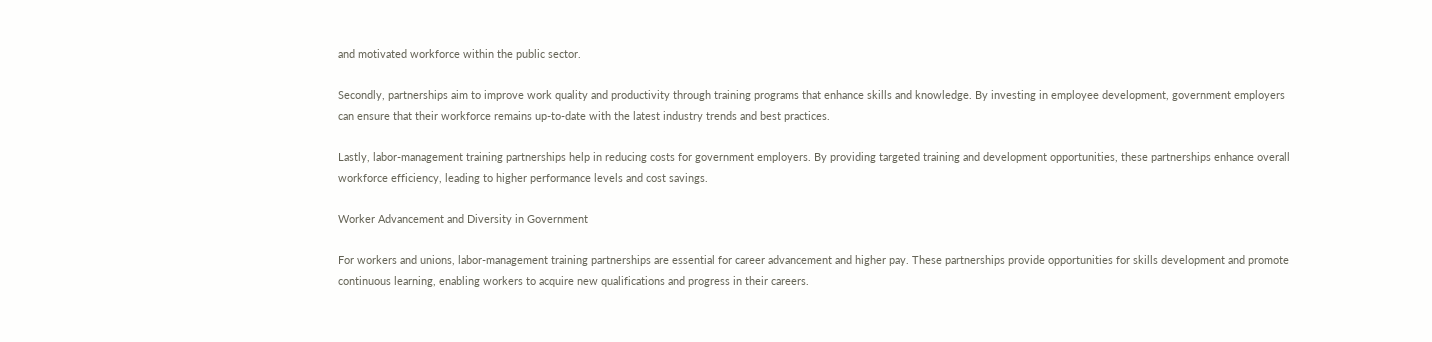and motivated workforce within the public sector.

Secondly, partnerships aim to improve work quality and productivity through training programs that enhance skills and knowledge. By investing in employee development, government employers can ensure that their workforce remains up-to-date with the latest industry trends and best practices.

Lastly, labor-management training partnerships help in reducing costs for government employers. By providing targeted training and development opportunities, these partnerships enhance overall workforce efficiency, leading to higher performance levels and cost savings.

Worker Advancement and Diversity in Government

For workers and unions, labor-management training partnerships are essential for career advancement and higher pay. These partnerships provide opportunities for skills development and promote continuous learning, enabling workers to acquire new qualifications and progress in their careers.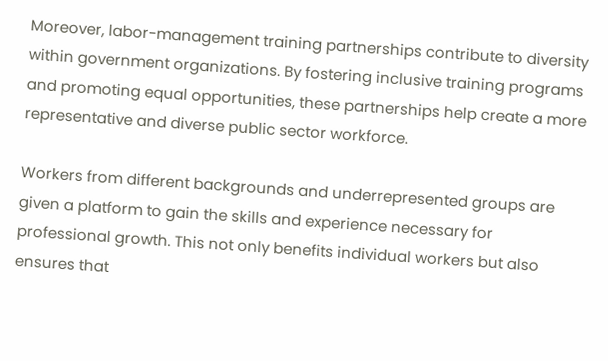Moreover, labor-management training partnerships contribute to diversity within government organizations. By fostering inclusive training programs and promoting equal opportunities, these partnerships help create a more representative and diverse public sector workforce.

Workers from different backgrounds and underrepresented groups are given a platform to gain the skills and experience necessary for professional growth. This not only benefits individual workers but also ensures that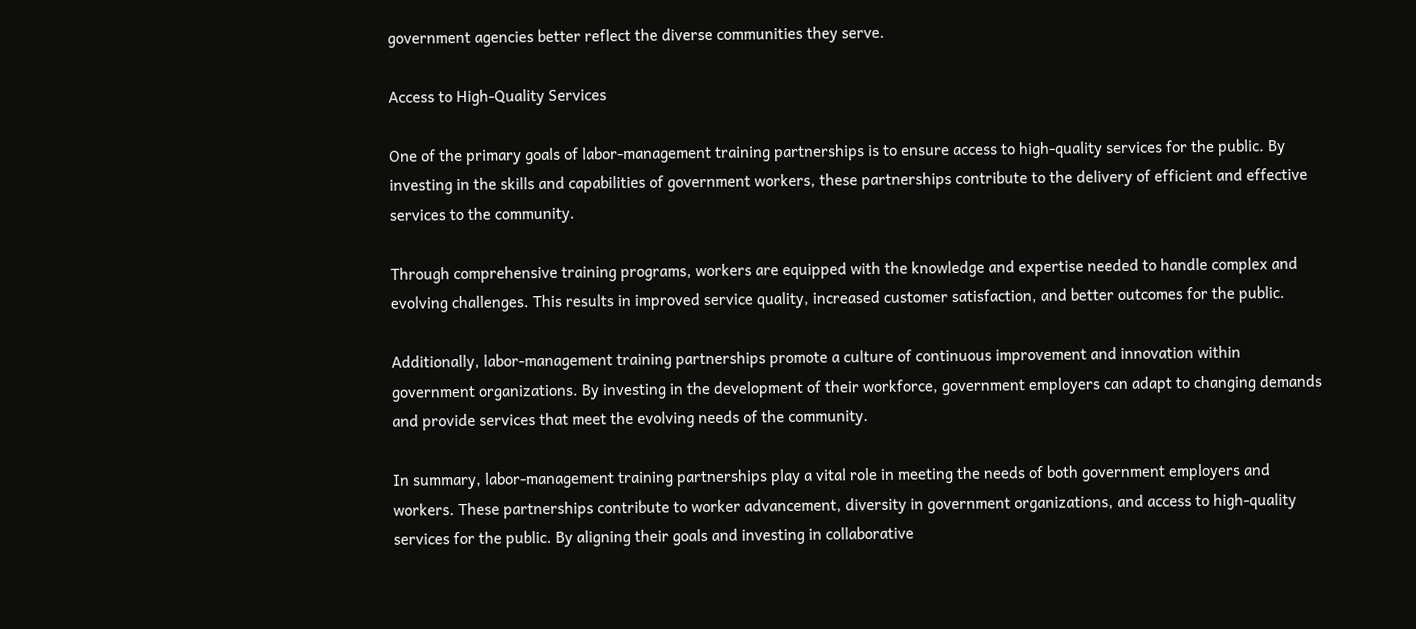government agencies better reflect the diverse communities they serve.

Access to High-Quality Services

One of the primary goals of labor-management training partnerships is to ensure access to high-quality services for the public. By investing in the skills and capabilities of government workers, these partnerships contribute to the delivery of efficient and effective services to the community.

Through comprehensive training programs, workers are equipped with the knowledge and expertise needed to handle complex and evolving challenges. This results in improved service quality, increased customer satisfaction, and better outcomes for the public.

Additionally, labor-management training partnerships promote a culture of continuous improvement and innovation within government organizations. By investing in the development of their workforce, government employers can adapt to changing demands and provide services that meet the evolving needs of the community.

In summary, labor-management training partnerships play a vital role in meeting the needs of both government employers and workers. These partnerships contribute to worker advancement, diversity in government organizations, and access to high-quality services for the public. By aligning their goals and investing in collaborative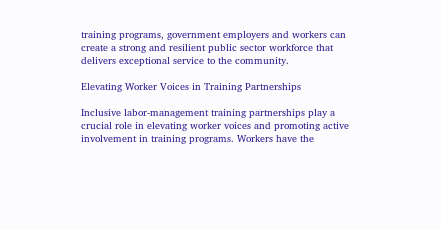training programs, government employers and workers can create a strong and resilient public sector workforce that delivers exceptional service to the community.

Elevating Worker Voices in Training Partnerships

Inclusive labor-management training partnerships play a crucial role in elevating worker voices and promoting active involvement in training programs. Workers have the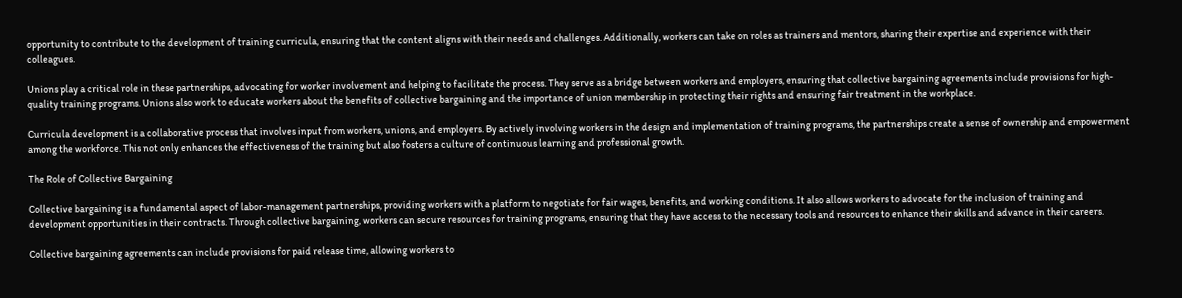opportunity to contribute to the development of training curricula, ensuring that the content aligns with their needs and challenges. Additionally, workers can take on roles as trainers and mentors, sharing their expertise and experience with their colleagues.

Unions play a critical role in these partnerships, advocating for worker involvement and helping to facilitate the process. They serve as a bridge between workers and employers, ensuring that collective bargaining agreements include provisions for high-quality training programs. Unions also work to educate workers about the benefits of collective bargaining and the importance of union membership in protecting their rights and ensuring fair treatment in the workplace.

Curricula development is a collaborative process that involves input from workers, unions, and employers. By actively involving workers in the design and implementation of training programs, the partnerships create a sense of ownership and empowerment among the workforce. This not only enhances the effectiveness of the training but also fosters a culture of continuous learning and professional growth.

The Role of Collective Bargaining

Collective bargaining is a fundamental aspect of labor-management partnerships, providing workers with a platform to negotiate for fair wages, benefits, and working conditions. It also allows workers to advocate for the inclusion of training and development opportunities in their contracts. Through collective bargaining, workers can secure resources for training programs, ensuring that they have access to the necessary tools and resources to enhance their skills and advance in their careers.

Collective bargaining agreements can include provisions for paid release time, allowing workers to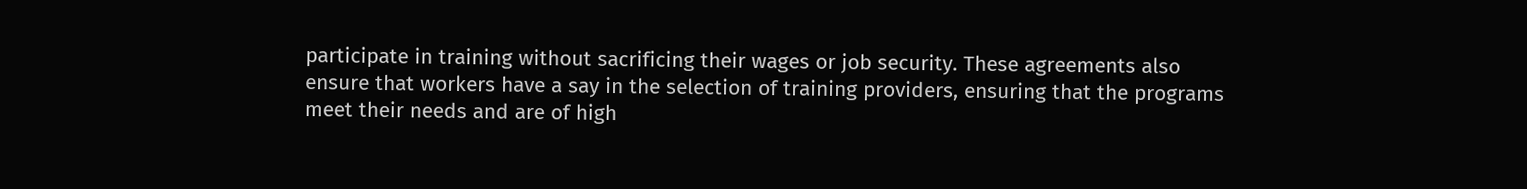participate in training without sacrificing their wages or job security. These agreements also ensure that workers have a say in the selection of training providers, ensuring that the programs meet their needs and are of high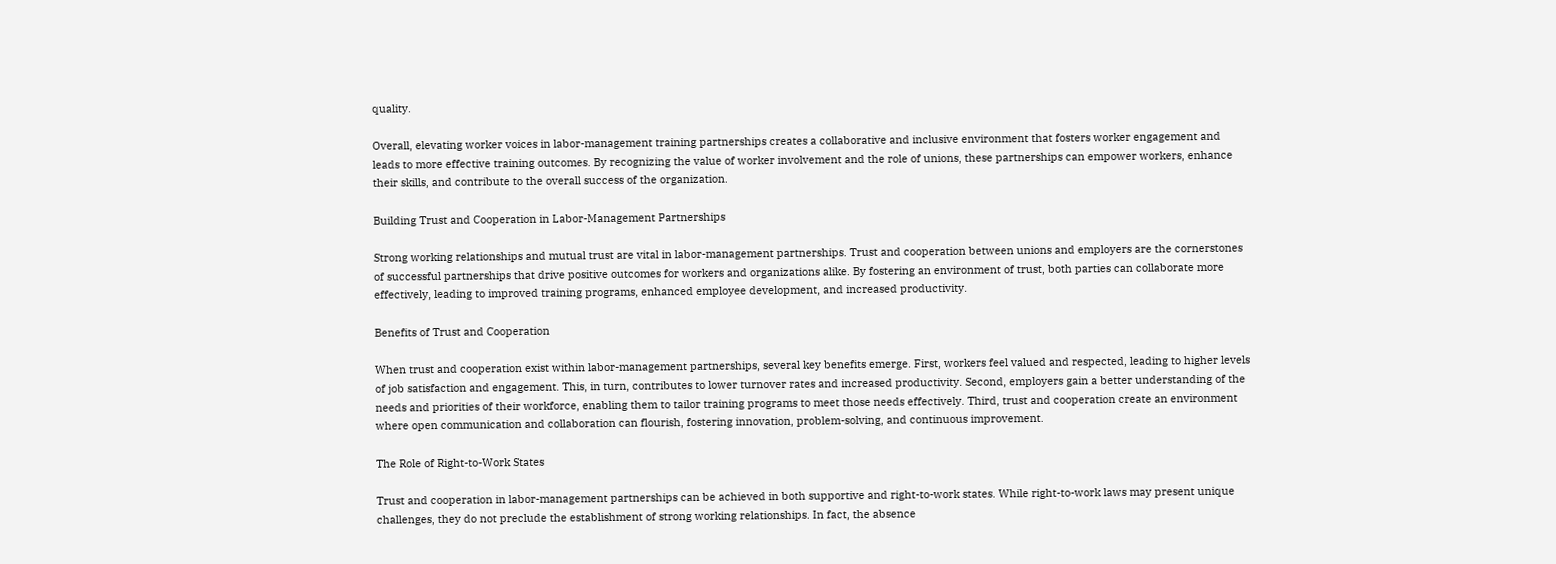quality.

Overall, elevating worker voices in labor-management training partnerships creates a collaborative and inclusive environment that fosters worker engagement and leads to more effective training outcomes. By recognizing the value of worker involvement and the role of unions, these partnerships can empower workers, enhance their skills, and contribute to the overall success of the organization.

Building Trust and Cooperation in Labor-Management Partnerships

Strong working relationships and mutual trust are vital in labor-management partnerships. Trust and cooperation between unions and employers are the cornerstones of successful partnerships that drive positive outcomes for workers and organizations alike. By fostering an environment of trust, both parties can collaborate more effectively, leading to improved training programs, enhanced employee development, and increased productivity.

Benefits of Trust and Cooperation

When trust and cooperation exist within labor-management partnerships, several key benefits emerge. First, workers feel valued and respected, leading to higher levels of job satisfaction and engagement. This, in turn, contributes to lower turnover rates and increased productivity. Second, employers gain a better understanding of the needs and priorities of their workforce, enabling them to tailor training programs to meet those needs effectively. Third, trust and cooperation create an environment where open communication and collaboration can flourish, fostering innovation, problem-solving, and continuous improvement.

The Role of Right-to-Work States

Trust and cooperation in labor-management partnerships can be achieved in both supportive and right-to-work states. While right-to-work laws may present unique challenges, they do not preclude the establishment of strong working relationships. In fact, the absence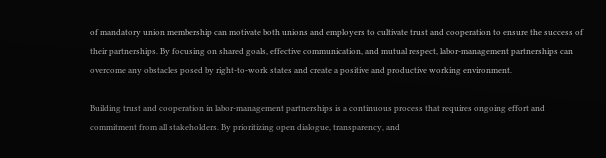of mandatory union membership can motivate both unions and employers to cultivate trust and cooperation to ensure the success of their partnerships. By focusing on shared goals, effective communication, and mutual respect, labor-management partnerships can overcome any obstacles posed by right-to-work states and create a positive and productive working environment.

Building trust and cooperation in labor-management partnerships is a continuous process that requires ongoing effort and commitment from all stakeholders. By prioritizing open dialogue, transparency, and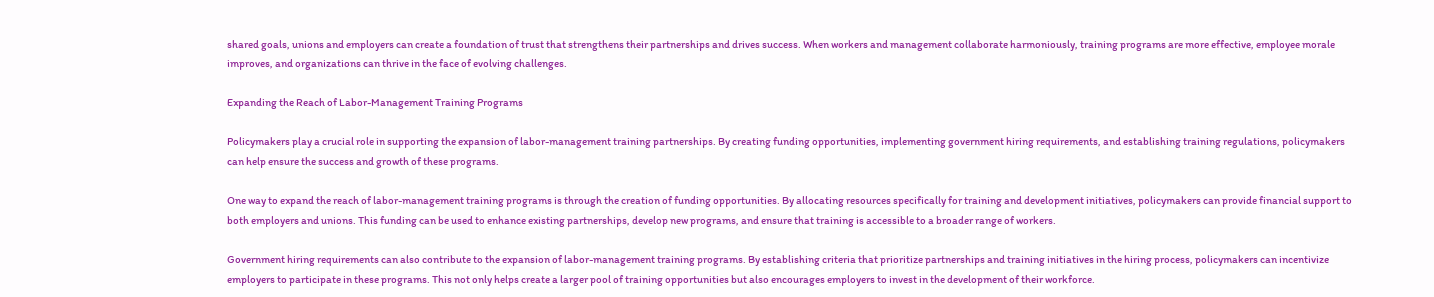shared goals, unions and employers can create a foundation of trust that strengthens their partnerships and drives success. When workers and management collaborate harmoniously, training programs are more effective, employee morale improves, and organizations can thrive in the face of evolving challenges.

Expanding the Reach of Labor-Management Training Programs

Policymakers play a crucial role in supporting the expansion of labor-management training partnerships. By creating funding opportunities, implementing government hiring requirements, and establishing training regulations, policymakers can help ensure the success and growth of these programs.

One way to expand the reach of labor-management training programs is through the creation of funding opportunities. By allocating resources specifically for training and development initiatives, policymakers can provide financial support to both employers and unions. This funding can be used to enhance existing partnerships, develop new programs, and ensure that training is accessible to a broader range of workers.

Government hiring requirements can also contribute to the expansion of labor-management training programs. By establishing criteria that prioritize partnerships and training initiatives in the hiring process, policymakers can incentivize employers to participate in these programs. This not only helps create a larger pool of training opportunities but also encourages employers to invest in the development of their workforce.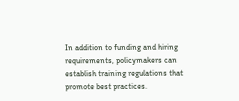In addition to funding and hiring requirements, policymakers can establish training regulations that promote best practices.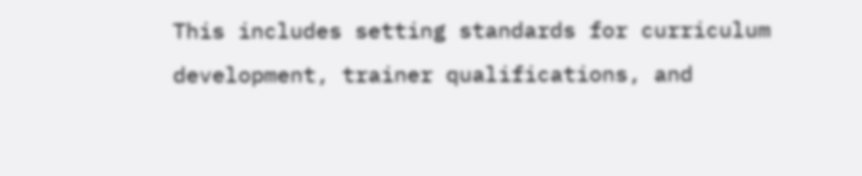This includes setting standards for curriculum development, trainer qualifications, and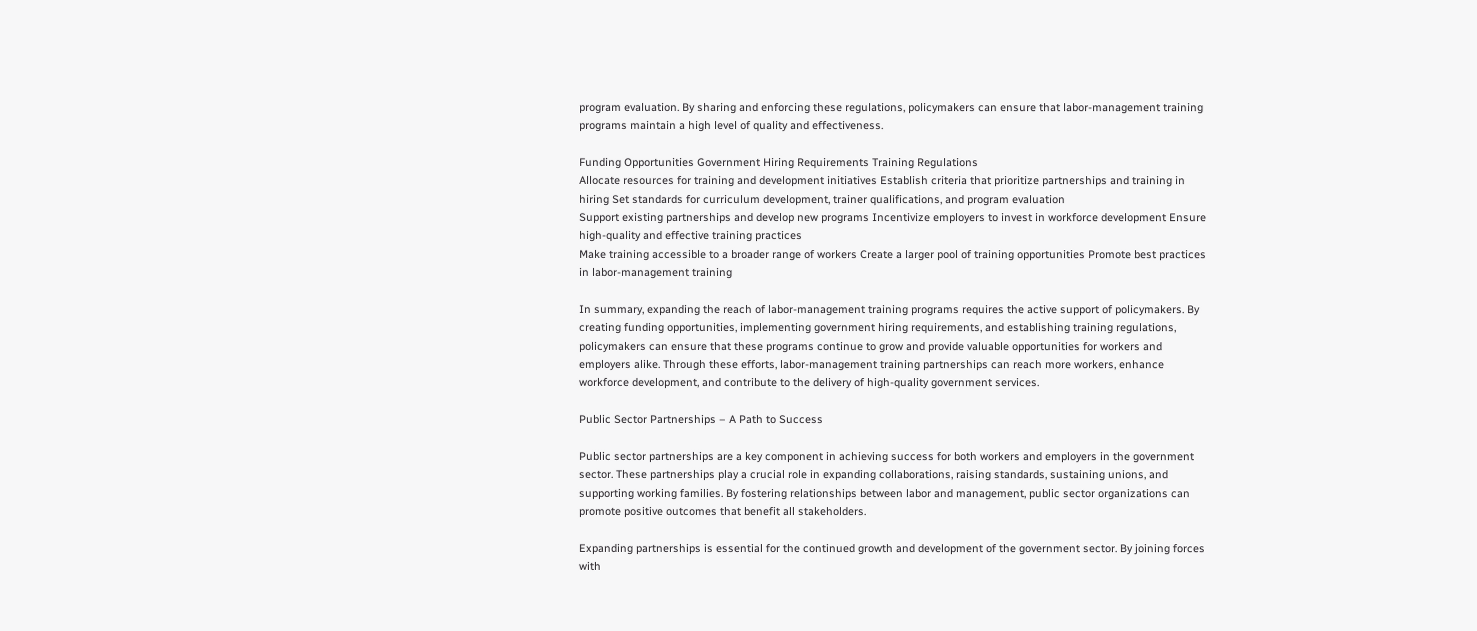program evaluation. By sharing and enforcing these regulations, policymakers can ensure that labor-management training programs maintain a high level of quality and effectiveness.

Funding Opportunities Government Hiring Requirements Training Regulations
Allocate resources for training and development initiatives Establish criteria that prioritize partnerships and training in hiring Set standards for curriculum development, trainer qualifications, and program evaluation
Support existing partnerships and develop new programs Incentivize employers to invest in workforce development Ensure high-quality and effective training practices
Make training accessible to a broader range of workers Create a larger pool of training opportunities Promote best practices in labor-management training

In summary, expanding the reach of labor-management training programs requires the active support of policymakers. By creating funding opportunities, implementing government hiring requirements, and establishing training regulations, policymakers can ensure that these programs continue to grow and provide valuable opportunities for workers and employers alike. Through these efforts, labor-management training partnerships can reach more workers, enhance workforce development, and contribute to the delivery of high-quality government services.

Public Sector Partnerships – A Path to Success

Public sector partnerships are a key component in achieving success for both workers and employers in the government sector. These partnerships play a crucial role in expanding collaborations, raising standards, sustaining unions, and supporting working families. By fostering relationships between labor and management, public sector organizations can promote positive outcomes that benefit all stakeholders.

Expanding partnerships is essential for the continued growth and development of the government sector. By joining forces with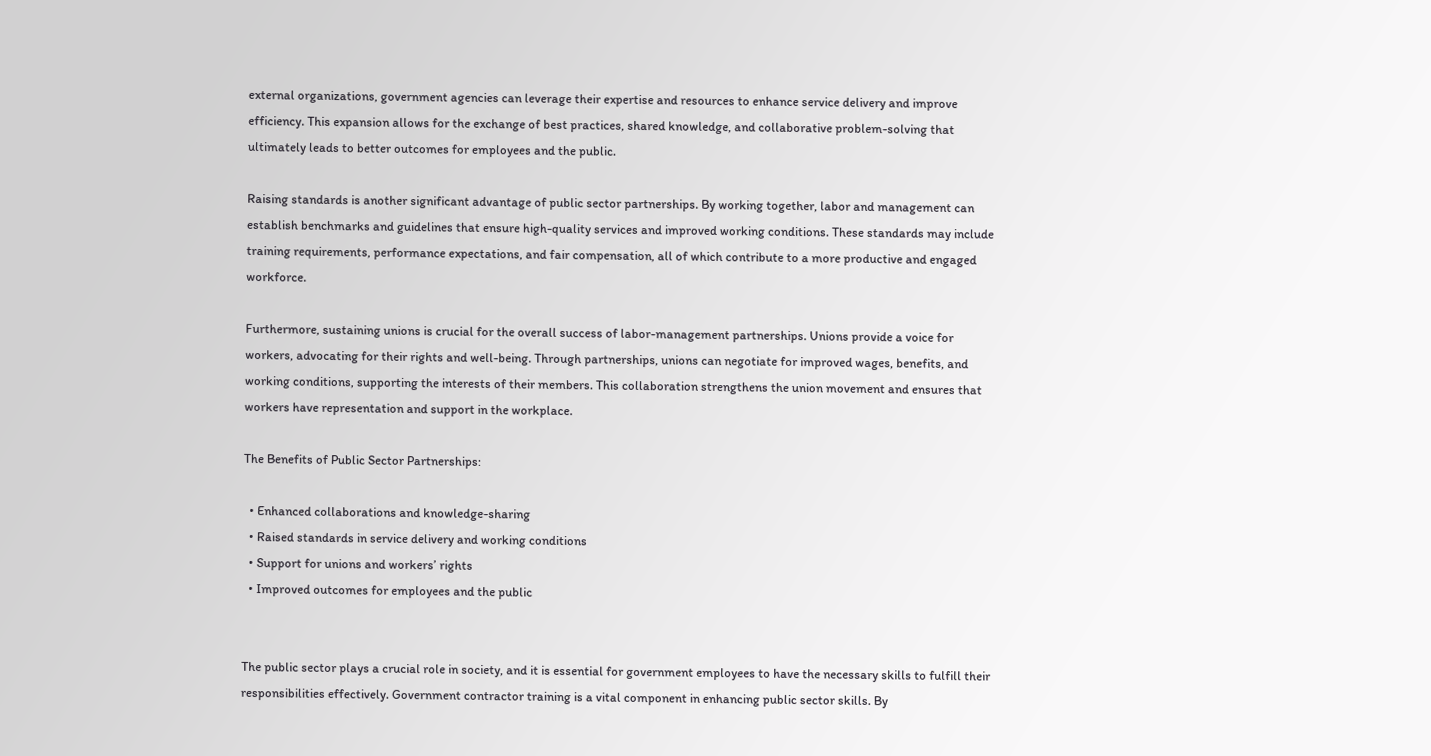external organizations, government agencies can leverage their expertise and resources to enhance service delivery and improve efficiency. This expansion allows for the exchange of best practices, shared knowledge, and collaborative problem-solving that ultimately leads to better outcomes for employees and the public.

Raising standards is another significant advantage of public sector partnerships. By working together, labor and management can establish benchmarks and guidelines that ensure high-quality services and improved working conditions. These standards may include training requirements, performance expectations, and fair compensation, all of which contribute to a more productive and engaged workforce.

Furthermore, sustaining unions is crucial for the overall success of labor-management partnerships. Unions provide a voice for workers, advocating for their rights and well-being. Through partnerships, unions can negotiate for improved wages, benefits, and working conditions, supporting the interests of their members. This collaboration strengthens the union movement and ensures that workers have representation and support in the workplace.

The Benefits of Public Sector Partnerships:

  • Enhanced collaborations and knowledge-sharing
  • Raised standards in service delivery and working conditions
  • Support for unions and workers’ rights
  • Improved outcomes for employees and the public


The public sector plays a crucial role in society, and it is essential for government employees to have the necessary skills to fulfill their responsibilities effectively. Government contractor training is a vital component in enhancing public sector skills. By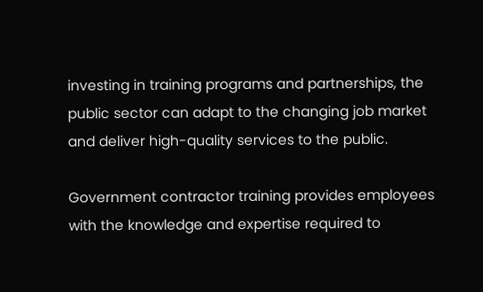investing in training programs and partnerships, the public sector can adapt to the changing job market and deliver high-quality services to the public.

Government contractor training provides employees with the knowledge and expertise required to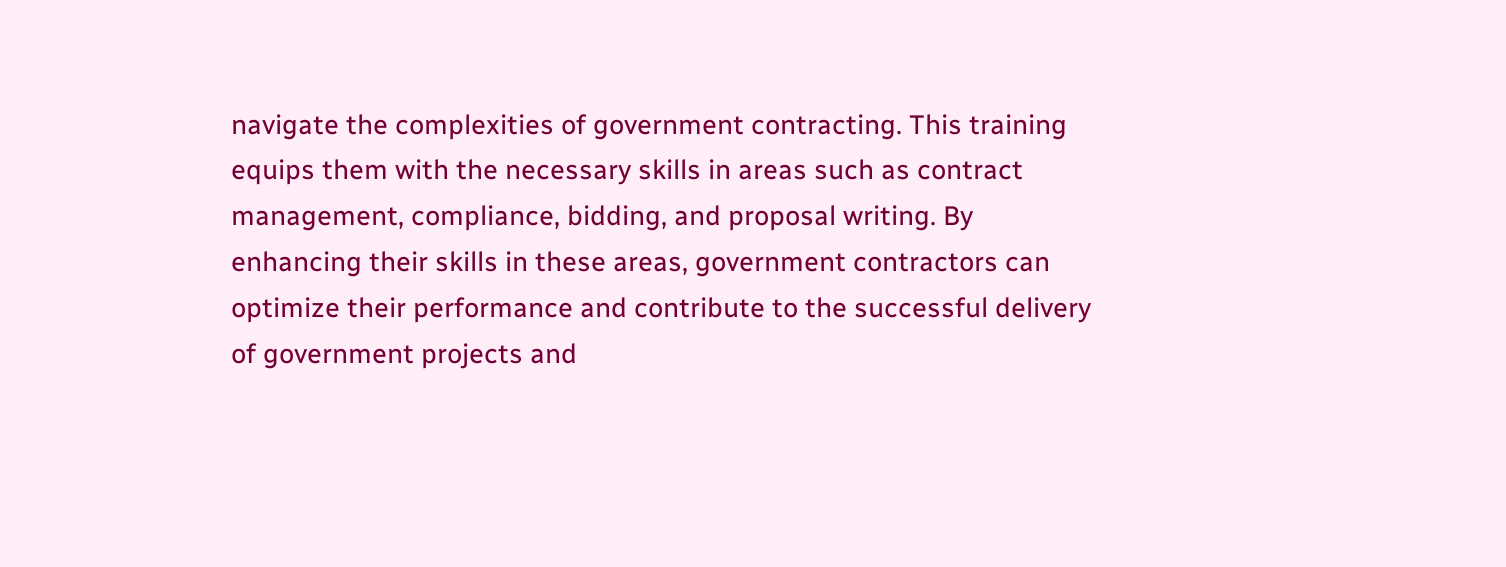navigate the complexities of government contracting. This training equips them with the necessary skills in areas such as contract management, compliance, bidding, and proposal writing. By enhancing their skills in these areas, government contractors can optimize their performance and contribute to the successful delivery of government projects and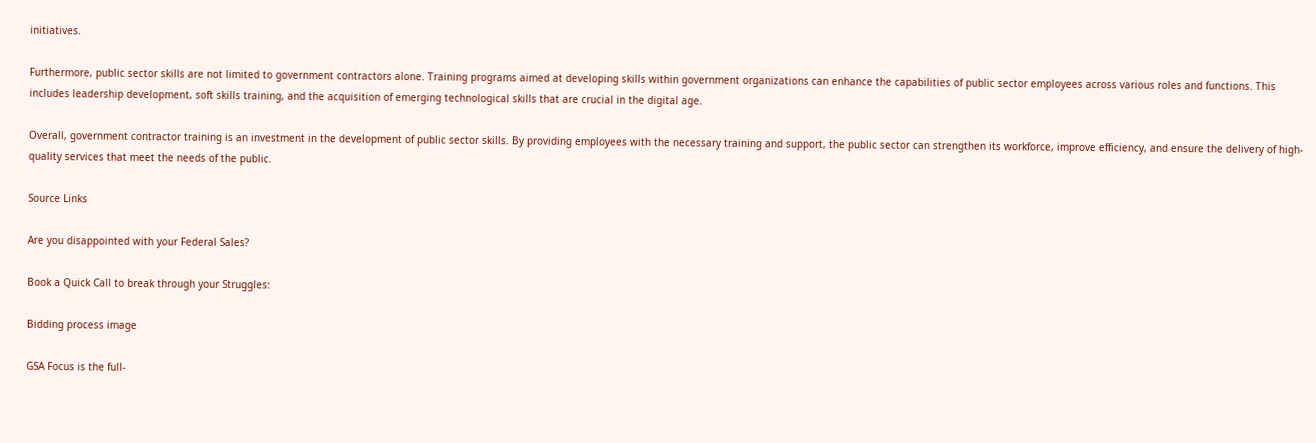initiatives.

Furthermore, public sector skills are not limited to government contractors alone. Training programs aimed at developing skills within government organizations can enhance the capabilities of public sector employees across various roles and functions. This includes leadership development, soft skills training, and the acquisition of emerging technological skills that are crucial in the digital age.

Overall, government contractor training is an investment in the development of public sector skills. By providing employees with the necessary training and support, the public sector can strengthen its workforce, improve efficiency, and ensure the delivery of high-quality services that meet the needs of the public.

Source Links

Are you disappointed with your Federal Sales?

Book a Quick Call to break through your Struggles:

Bidding process image

GSA Focus is the full-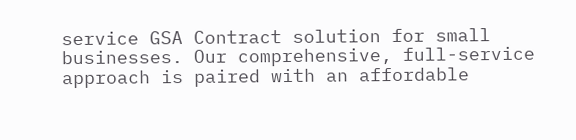service GSA Contract solution for small businesses. Our comprehensive, full-service approach is paired with an affordable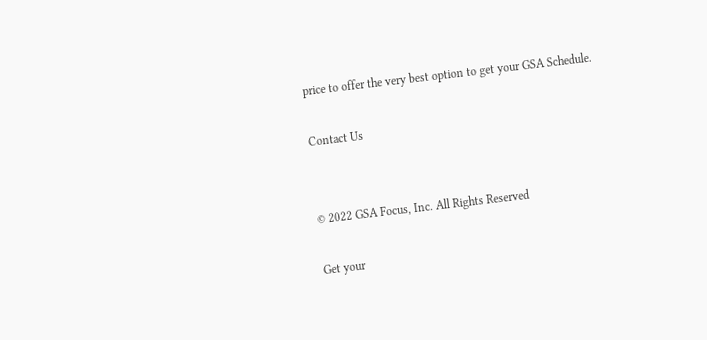price to offer the very best option to get your GSA Schedule.

Contact Us


© 2022 GSA Focus, Inc. All Rights Reserved

Get your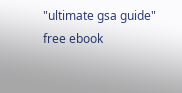"ultimate gsa guide" free ebook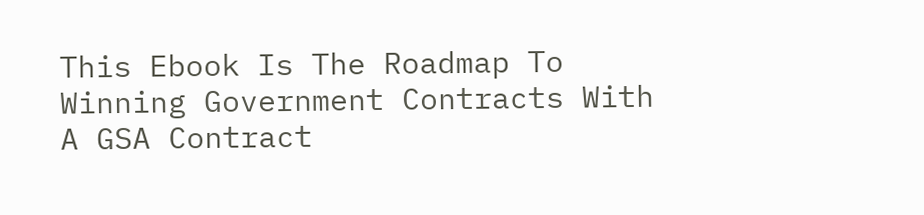This Ebook Is The Roadmap To Winning Government Contracts With A GSA Contract